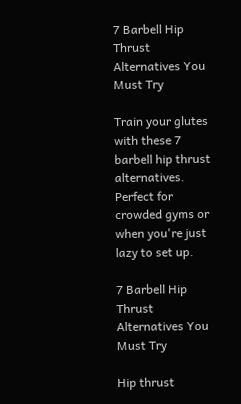7 Barbell Hip Thrust Alternatives You Must Try

Train your glutes with these 7 barbell hip thrust alternatives. Perfect for crowded gyms or when you're just lazy to set up.

7 Barbell Hip Thrust Alternatives You Must Try

Hip thrust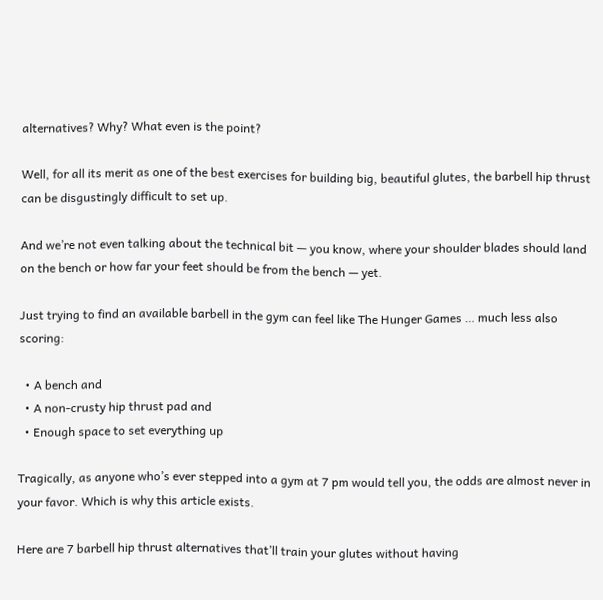alternatives? Why? What even is the point?

Well, for all its merit as one of the best exercises for building big, beautiful glutes, the barbell hip thrust can be disgustingly difficult to set up.

And we’re not even talking about the technical bit — you know, where your shoulder blades should land on the bench or how far your feet should be from the bench — yet.

Just trying to find an available barbell in the gym can feel like The Hunger Games … much less also scoring:

  • A bench and
  • A non-crusty hip thrust pad and
  • Enough space to set everything up

Tragically, as anyone who’s ever stepped into a gym at 7 pm would tell you, the odds are almost never in your favor. Which is why this article exists.

Here are 7 barbell hip thrust alternatives that’ll train your glutes without having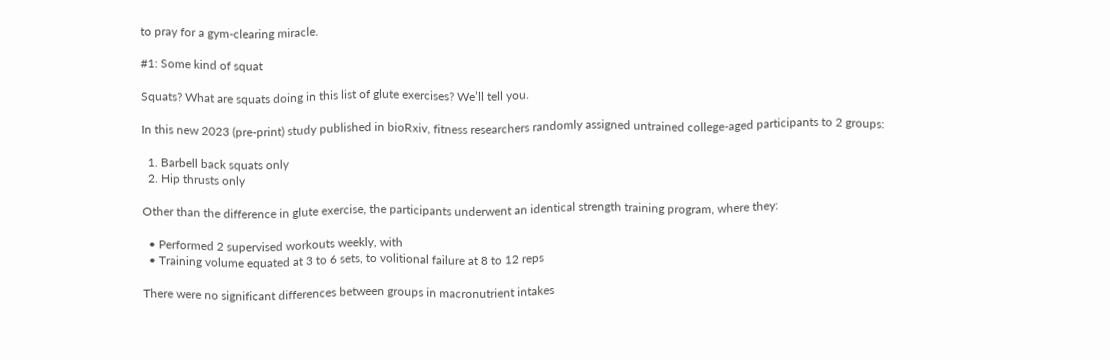to pray for a gym-clearing miracle.

#1: Some kind of squat

Squats? What are squats doing in this list of glute exercises? We’ll tell you.

In this new 2023 (pre-print) study published in bioRxiv, fitness researchers randomly assigned untrained college-aged participants to 2 groups:

  1. Barbell back squats only
  2. Hip thrusts only

Other than the difference in glute exercise, the participants underwent an identical strength training program, where they:

  • Performed 2 supervised workouts weekly, with
  • Training volume equated at 3 to 6 sets, to volitional failure at 8 to 12 reps

There were no significant differences between groups in macronutrient intakes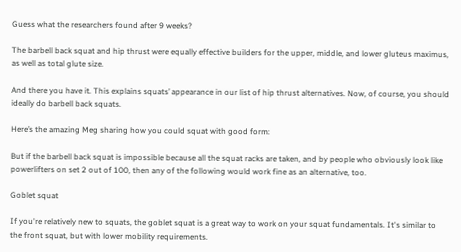Guess what the researchers found after 9 weeks?

The barbell back squat and hip thrust were equally effective builders for the upper, middle, and lower gluteus maximus, as well as total glute size.

And there you have it. This explains squats’ appearance in our list of hip thrust alternatives. Now, of course, you should ideally do barbell back squats.

Here’s the amazing Meg sharing how you could squat with good form:

But if the barbell back squat is impossible because all the squat racks are taken, and by people who obviously look like powerlifters on set 2 out of 100, then any of the following would work fine as an alternative, too.

Goblet squat

If you're relatively new to squats, the goblet squat is a great way to work on your squat fundamentals. It's similar to the front squat, but with lower mobility requirements.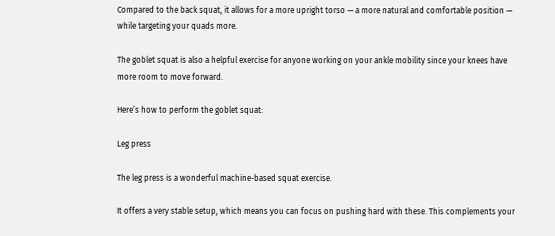Compared to the back squat, it allows for a more upright torso — a more natural and comfortable position — while targeting your quads more.

The goblet squat is also a helpful exercise for anyone working on your ankle mobility since your knees have more room to move forward.

Here’s how to perform the goblet squat:

Leg press

The leg press is a wonderful machine-based squat exercise.

It offers a very stable setup, which means you can focus on pushing hard with these. This complements your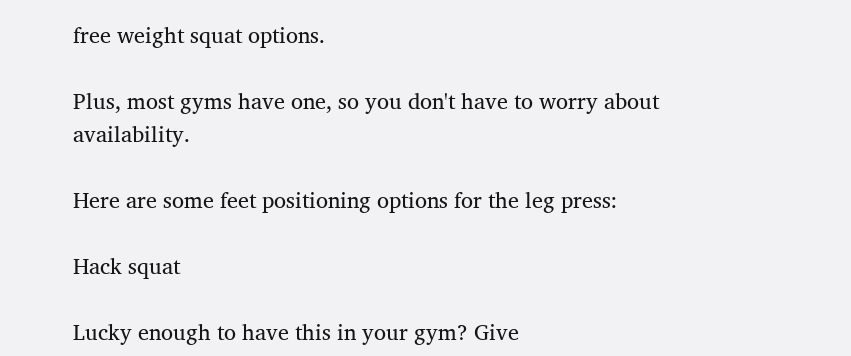free weight squat options.

Plus, most gyms have one, so you don't have to worry about availability.

Here are some feet positioning options for the leg press:

Hack squat

Lucky enough to have this in your gym? Give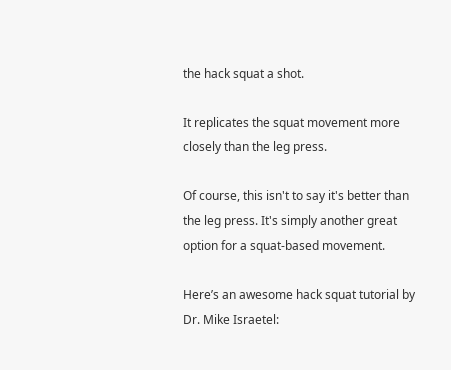the hack squat a shot.

It replicates the squat movement more closely than the leg press.

Of course, this isn't to say it's better than the leg press. It's simply another great option for a squat-based movement.

Here’s an awesome hack squat tutorial by Dr. Mike Israetel: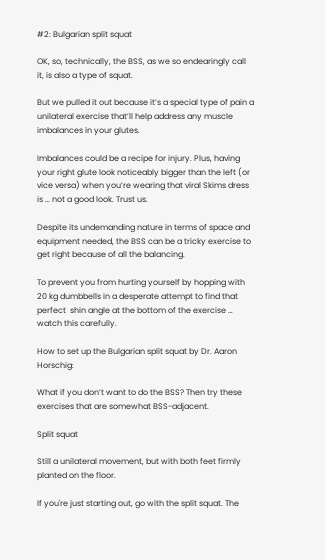#2: Bulgarian split squat

OK, so, technically, the BSS, as we so endearingly call it, is also a type of squat.

But we pulled it out because it’s a special type of pain a unilateral exercise that’ll help address any muscle imbalances in your glutes.

Imbalances could be a recipe for injury. Plus, having your right glute look noticeably bigger than the left (or vice versa) when you’re wearing that viral Skims dress is … not a good look. Trust us.

Despite its undemanding nature in terms of space and equipment needed, the BSS can be a tricky exercise to get right because of all the balancing.

To prevent you from hurting yourself by hopping with 20 kg dumbbells in a desperate attempt to find that  perfect  shin angle at the bottom of the exercise … watch this carefully.

How to set up the Bulgarian split squat by Dr. Aaron Horschig:

What if you don’t want to do the BSS? Then try these exercises that are somewhat BSS-adjacent.

Split squat

Still a unilateral movement, but with both feet firmly planted on the floor.

If you're just starting out, go with the split squat. The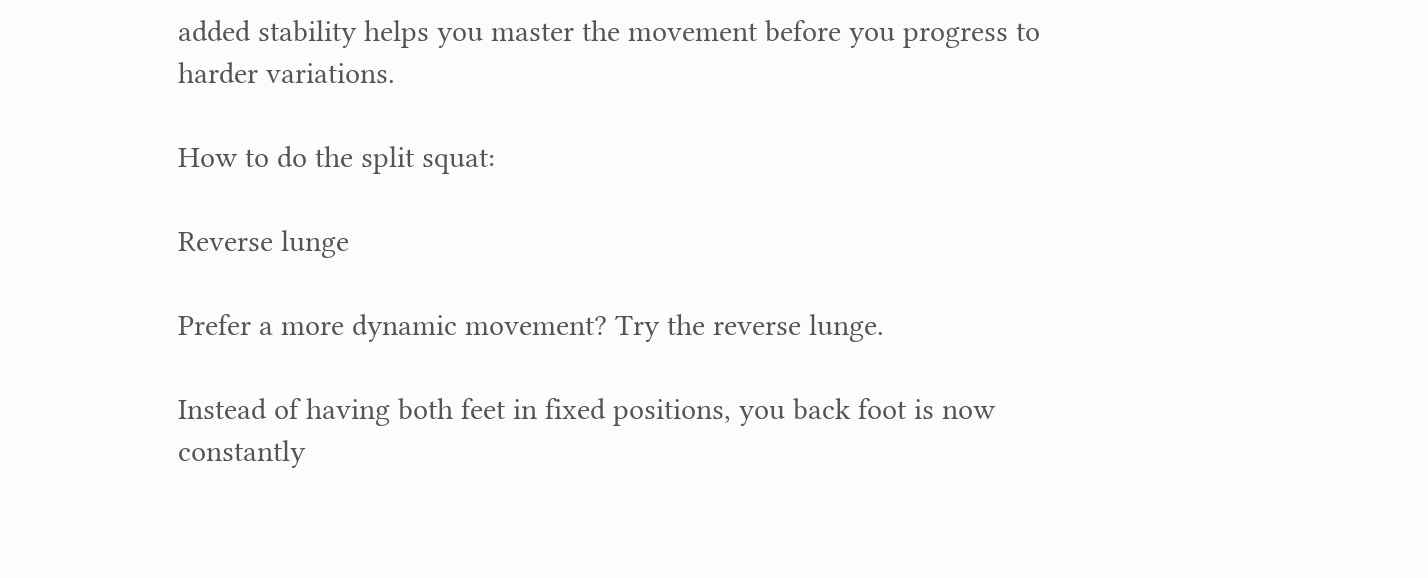added stability helps you master the movement before you progress to harder variations.

How to do the split squat:

Reverse lunge

Prefer a more dynamic movement? Try the reverse lunge.

Instead of having both feet in fixed positions, you back foot is now constantly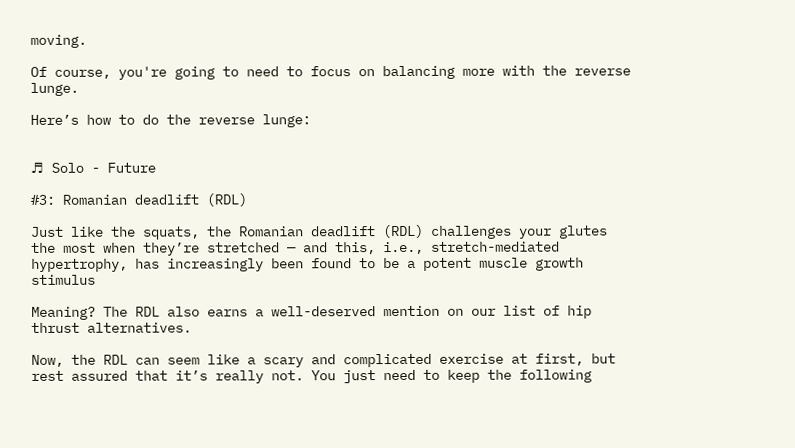moving.

Of course, you're going to need to focus on balancing more with the reverse lunge.

Here’s how to do the reverse lunge:


♬ Solo - Future

#3: Romanian deadlift (RDL)

Just like the squats, the Romanian deadlift (RDL) challenges your glutes the most when they’re stretched — and this, i.e., stretch-mediated hypertrophy, has increasingly been found to be a potent muscle growth stimulus

Meaning? The RDL also earns a well-deserved mention on our list of hip thrust alternatives.

Now, the RDL can seem like a scary and complicated exercise at first, but rest assured that it’s really not. You just need to keep the following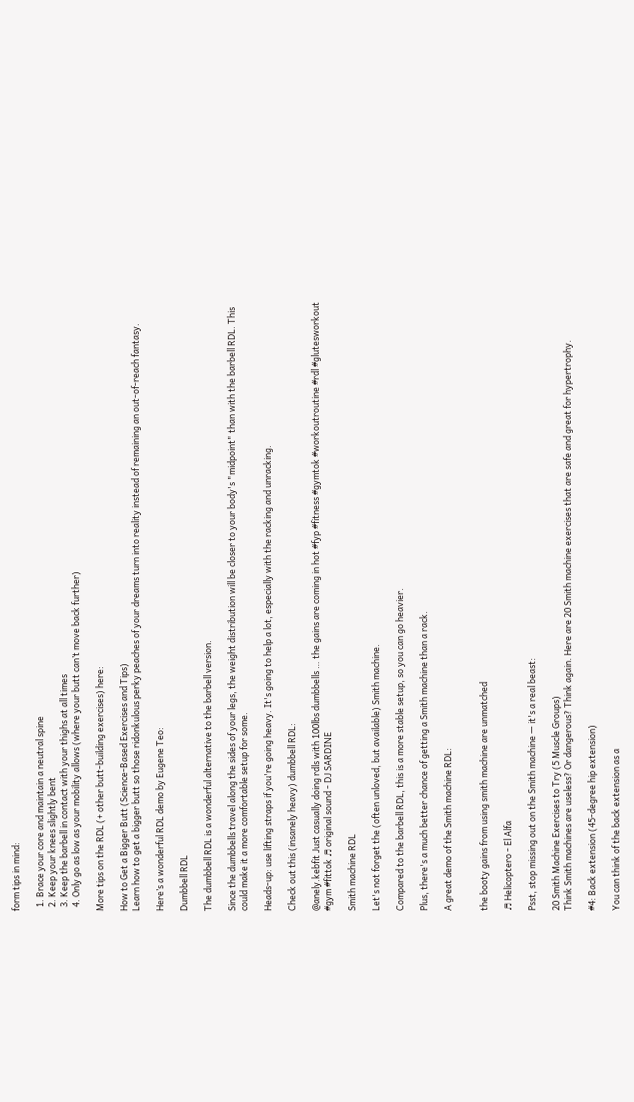form tips in mind:

  1. Brace your core and maintain a neutral spine
  2. Keep your knees slightly bent
  3. Keep the barbell in contact with your thighs at all times
  4. Only go as low as your mobility allows (where your butt can’t move back further)

More tips on the RDL (+ other butt-building exercises) here:

How to Get a Bigger Butt (Science-Based Exercises and Tips)
Learn how to get a bigger butt so those ridonkulous perky peaches of your dreams turn into reality instead of remaining an out-of-reach fantasy.

Here’s a wonderful RDL demo by Eugene Teo:

Dumbbell RDL

The dumbbell RDL is a wonderful alternative to the barbell version.

Since the dumbbells travel along the sides of your legs, the weight distribution will be closer to your body's "midpoint" than with the barbell RDL. This could make it a more comfortable setup for some.

Heads-up: use lifting straps if you're going heavy. It's going to help a lot, especially with the racking and unracking.

Check out this (insanely heavy) dumbbell RDL:

@anely.kebfit Just casually doing rdls with 100lbs dumbbells … the gains are coming in hot #fyp #fitness #gymtok #workoutroutine #rdl #glutesworkout #gym #fittok ♬ original sound - DJ SARDINE

Smith machine RDL

Let's not forget the (often unloved, but available) Smith machine.

Compared to the barbell RDL, this is a more stable setup, so you can go heavier.

Plus, there's a much better chance of getting a Smith machine than a rack.

A great demo of the Smith machine RDL:


the booty gains from using smith machine are unmatched

♬ Helicoptero - El Alfa

Psst, stop missing out on the Smith machine — it's a real beast:

20 Smith Machine Exercises to Try (5 Muscle Groups)
Think Smith machines are useless? Or dangerous? Think again. Here are 20 Smith machine exercises that are safe and great for hypertrophy.

#4: Back extension (45-degree hip extension)

You can think of the back extension as a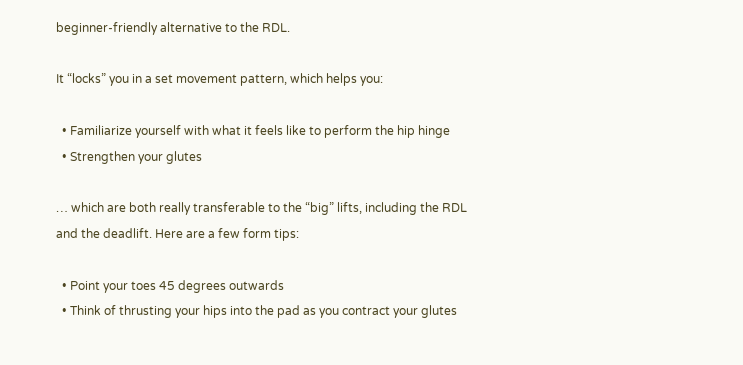beginner-friendly alternative to the RDL.

It “locks” you in a set movement pattern, which helps you:

  • Familiarize yourself with what it feels like to perform the hip hinge
  • Strengthen your glutes

… which are both really transferable to the “big” lifts, including the RDL and the deadlift. Here are a few form tips:

  • Point your toes 45 degrees outwards
  • Think of thrusting your hips into the pad as you contract your glutes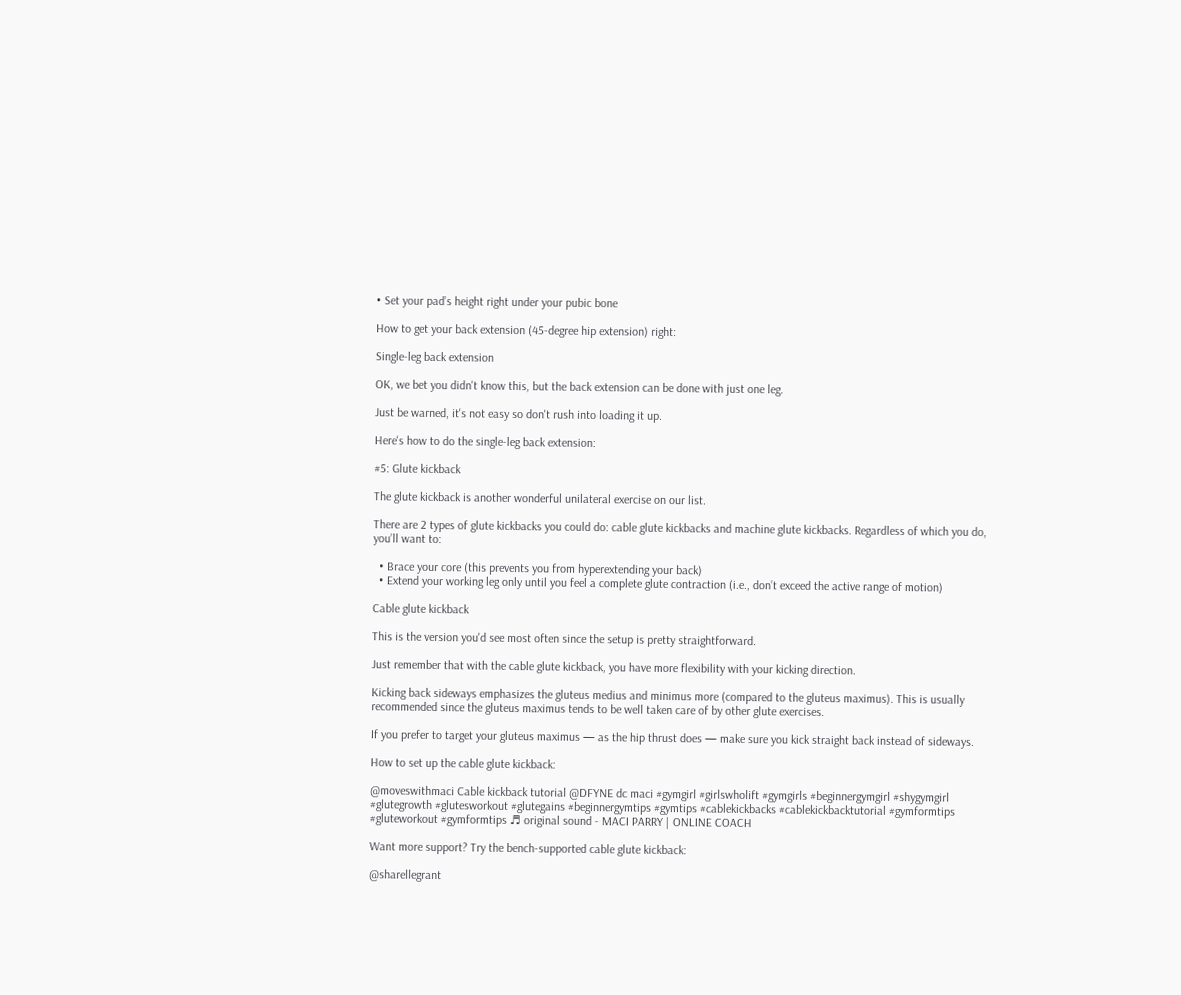• Set your pad’s height right under your pubic bone

How to get your back extension (45-degree hip extension) right:

Single-leg back extension

OK, we bet you didn't know this, but the back extension can be done with just one leg.

Just be warned, it's not easy so don't rush into loading it up.

Here's how to do the single-leg back extension:

#5: Glute kickback

The glute kickback is another wonderful unilateral exercise on our list.

There are 2 types of glute kickbacks you could do: cable glute kickbacks and machine glute kickbacks. Regardless of which you do, you’ll want to:

  • Brace your core (this prevents you from hyperextending your back)
  • Extend your working leg only until you feel a complete glute contraction (i.e., don’t exceed the active range of motion)

Cable glute kickback

This is the version you'd see most often since the setup is pretty straightforward.

Just remember that with the cable glute kickback, you have more flexibility with your kicking direction.

Kicking back sideways emphasizes the gluteus medius and minimus more (compared to the gluteus maximus). This is usually recommended since the gluteus maximus tends to be well taken care of by other glute exercises.

If you prefer to target your gluteus maximus — as the hip thrust does — make sure you kick straight back instead of sideways.

How to set up the cable glute kickback:

@moveswithmaci Cable kickback tutorial @DFYNE dc maci #gymgirl #girlswholift #gymgirls #beginnergymgirl #shygymgirl #glutegrowth #glutesworkout #glutegains #beginnergymtips #gymtips #cablekickbacks #cablekickbacktutorial #gymformtips #gluteworkout #gymformtips ♬ original sound - MACI PARRY | ONLINE COACH

Want more support? Try the bench-supported cable glute kickback:

@sharellegrant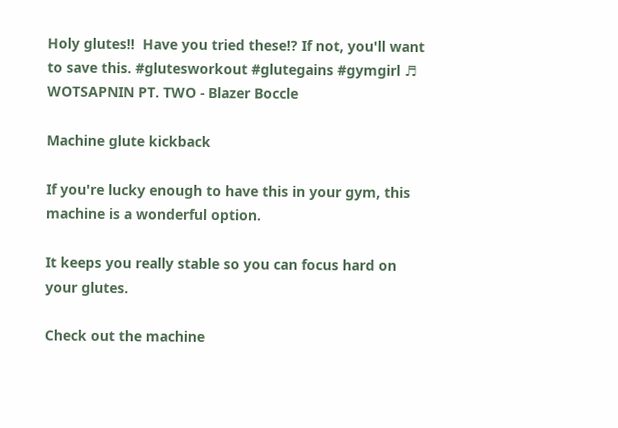Holy glutes!!  Have you tried these!? If not, you'll want to save this. #glutesworkout #glutegains #gymgirl ♬ WOTSAPNIN PT. TWO - Blazer Boccle

Machine glute kickback

If you're lucky enough to have this in your gym, this machine is a wonderful option.

It keeps you really stable so you can focus hard on your glutes.

Check out the machine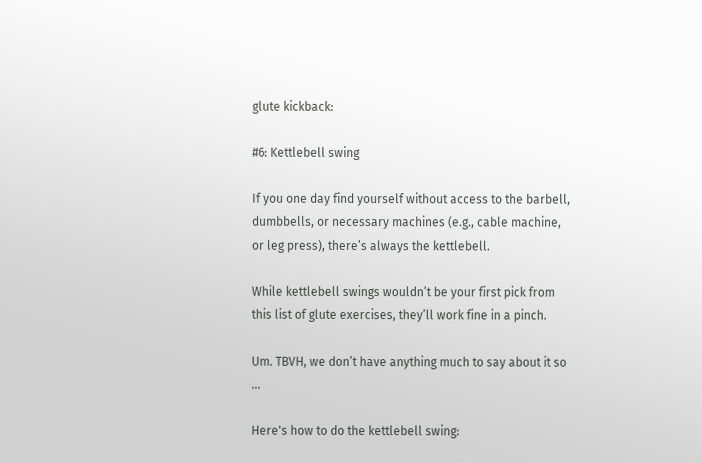glute kickback:

#6: Kettlebell swing

If you one day find yourself without access to the barbell, dumbbells, or necessary machines (e.g., cable machine, or leg press), there’s always the kettlebell.

While kettlebell swings wouldn’t be your first pick from this list of glute exercises, they’ll work fine in a pinch.

Um. TBVH, we don’t have anything much to say about it so ...

Here's how to do the kettlebell swing: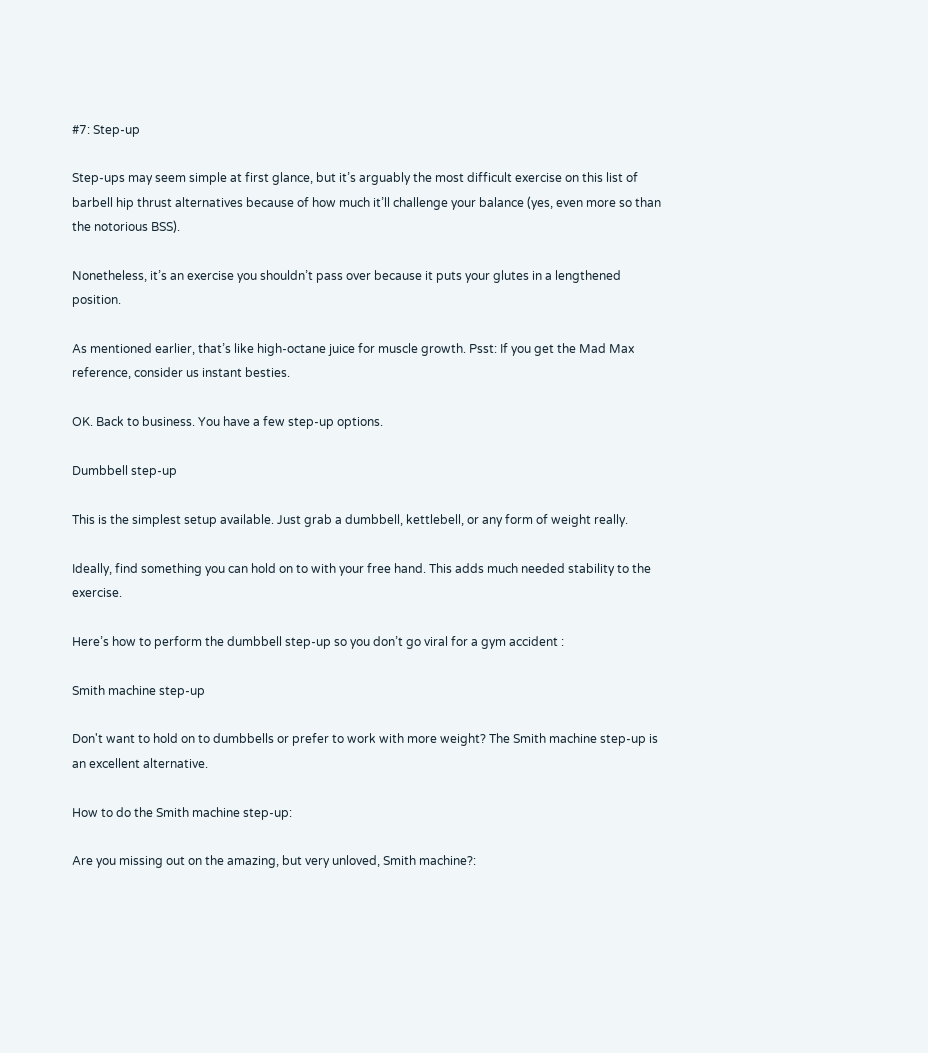#7: Step-up

Step-ups may seem simple at first glance, but it’s arguably the most difficult exercise on this list of barbell hip thrust alternatives because of how much it’ll challenge your balance (yes, even more so than the notorious BSS).

Nonetheless, it’s an exercise you shouldn’t pass over because it puts your glutes in a lengthened position.

As mentioned earlier, that’s like high-octane juice for muscle growth. Psst: If you get the Mad Max reference, consider us instant besties.

OK. Back to business. You have a few step-up options.

Dumbbell step-up

This is the simplest setup available. Just grab a dumbbell, kettlebell, or any form of weight really.

Ideally, find something you can hold on to with your free hand. This adds much needed stability to the exercise.

Here’s how to perform the dumbbell step-up so you don’t go viral for a gym accident :

Smith machine step-up

Don't want to hold on to dumbbells or prefer to work with more weight? The Smith machine step-up is an excellent alternative.

How to do the Smith machine step-up:

Are you missing out on the amazing, but very unloved, Smith machine?: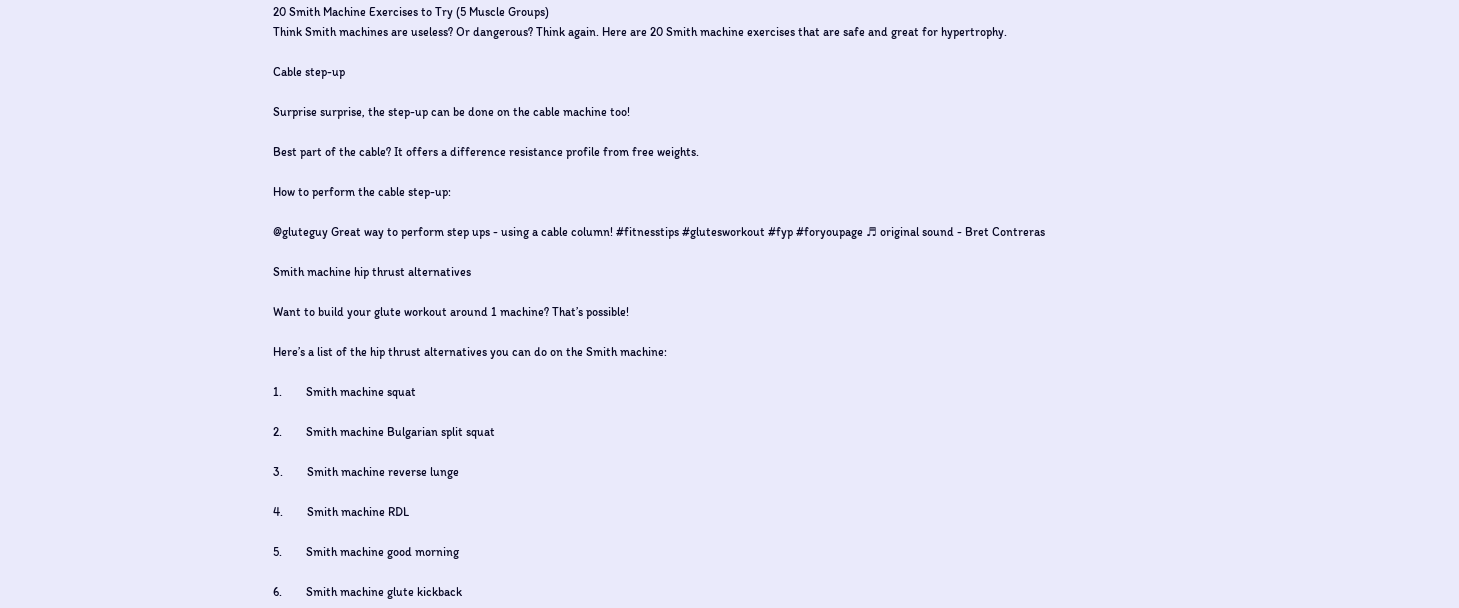20 Smith Machine Exercises to Try (5 Muscle Groups)
Think Smith machines are useless? Or dangerous? Think again. Here are 20 Smith machine exercises that are safe and great for hypertrophy.

Cable step-up

Surprise surprise, the step-up can be done on the cable machine too!

Best part of the cable? It offers a difference resistance profile from free weights.

How to perform the cable step-up:

@gluteguy Great way to perform step ups - using a cable column! #fitnesstips #glutesworkout #fyp #foryoupage ♬ original sound - Bret Contreras

Smith machine hip thrust alternatives

Want to build your glute workout around 1 machine? That’s possible!

Here’s a list of the hip thrust alternatives you can do on the Smith machine:

1.        Smith machine squat

2.        Smith machine Bulgarian split squat

3.        Smith machine reverse lunge

4.        Smith machine RDL

5.        Smith machine good morning

6.        Smith machine glute kickback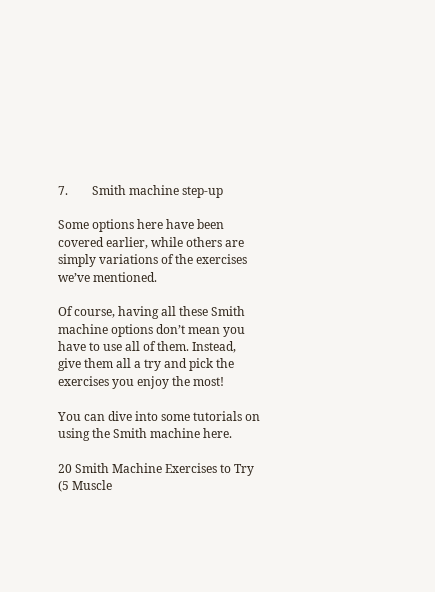7.        Smith machine step-up

Some options here have been covered earlier, while others are simply variations of the exercises we’ve mentioned.

Of course, having all these Smith machine options don’t mean you have to use all of them. Instead, give them all a try and pick the exercises you enjoy the most!

You can dive into some tutorials on using the Smith machine here.

20 Smith Machine Exercises to Try (5 Muscle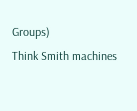Groups)
Think Smith machines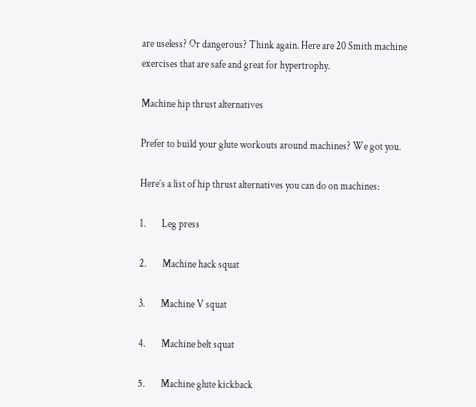are useless? Or dangerous? Think again. Here are 20 Smith machine exercises that are safe and great for hypertrophy.

Machine hip thrust alternatives

Prefer to build your glute workouts around machines? We got you.

Here’s a list of hip thrust alternatives you can do on machines:

1.        Leg press

2.        Machine hack squat

3.        Machine V squat

4.        Machine belt squat

5.        Machine glute kickback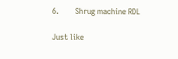6.        Shrug machine RDL

Just like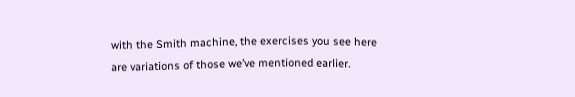with the Smith machine, the exercises you see here are variations of those we’ve mentioned earlier.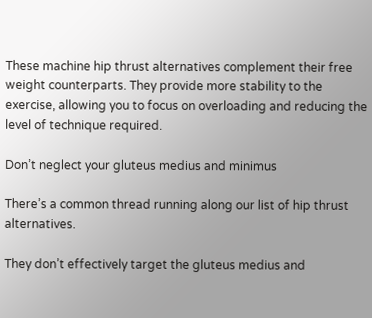These machine hip thrust alternatives complement their free weight counterparts. They provide more stability to the exercise, allowing you to focus on overloading and reducing the level of technique required.

Don’t neglect your gluteus medius and minimus

There’s a common thread running along our list of hip thrust alternatives.

They don’t effectively target the gluteus medius and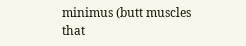minimus (butt muscles that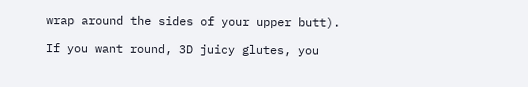wrap around the sides of your upper butt).

If you want round, 3D juicy glutes, you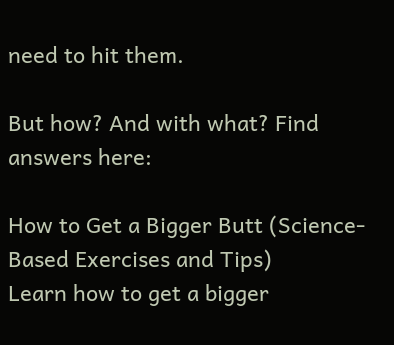need to hit them.

But how? And with what? Find answers here:

How to Get a Bigger Butt (Science-Based Exercises and Tips)
Learn how to get a bigger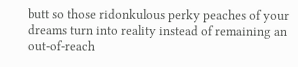butt so those ridonkulous perky peaches of your dreams turn into reality instead of remaining an out-of-reach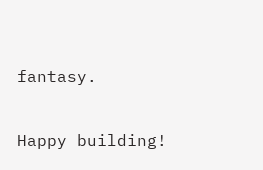fantasy.

Happy building!